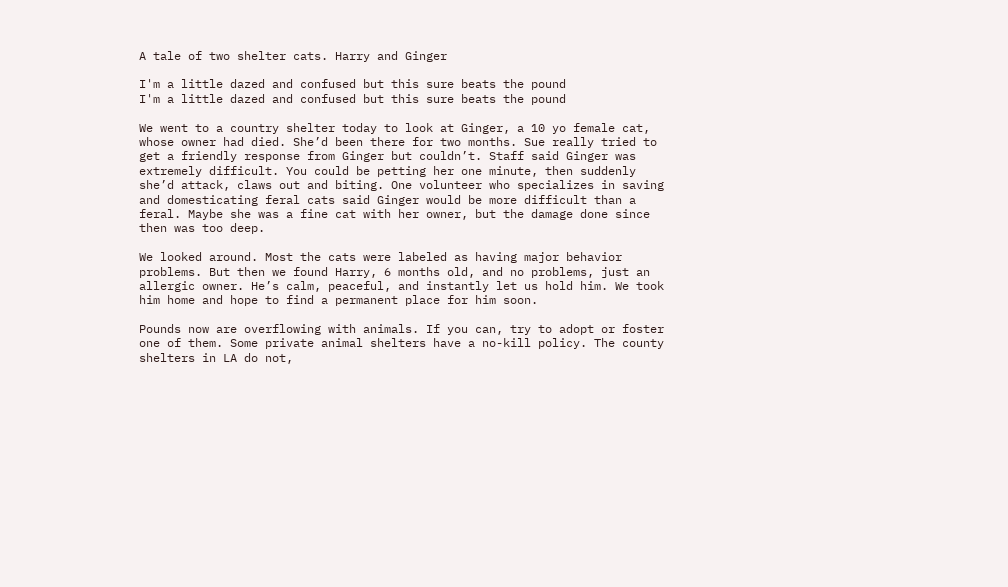A tale of two shelter cats. Harry and Ginger

I'm a little dazed and confused but this sure beats the pound
I'm a little dazed and confused but this sure beats the pound

We went to a country shelter today to look at Ginger, a 10 yo female cat, whose owner had died. She’d been there for two months. Sue really tried to get a friendly response from Ginger but couldn’t. Staff said Ginger was extremely difficult. You could be petting her one minute, then suddenly she’d attack, claws out and biting. One volunteer who specializes in saving and domesticating feral cats said Ginger would be more difficult than a feral. Maybe she was a fine cat with her owner, but the damage done since then was too deep.

We looked around. Most the cats were labeled as having major behavior problems. But then we found Harry, 6 months old, and no problems, just an allergic owner. He’s calm, peaceful, and instantly let us hold him. We took him home and hope to find a permanent place for him soon.

Pounds now are overflowing with animals. If you can, try to adopt or foster one of them. Some private animal shelters have a no-kill policy. The county shelters in LA do not,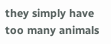they simply have too many animals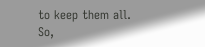to keep them all. So,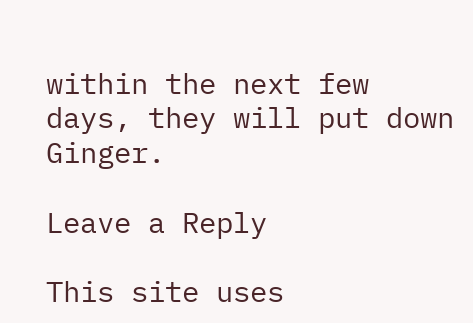within the next few days, they will put down Ginger.

Leave a Reply

This site uses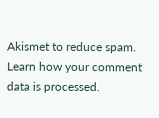Akismet to reduce spam. Learn how your comment data is processed.